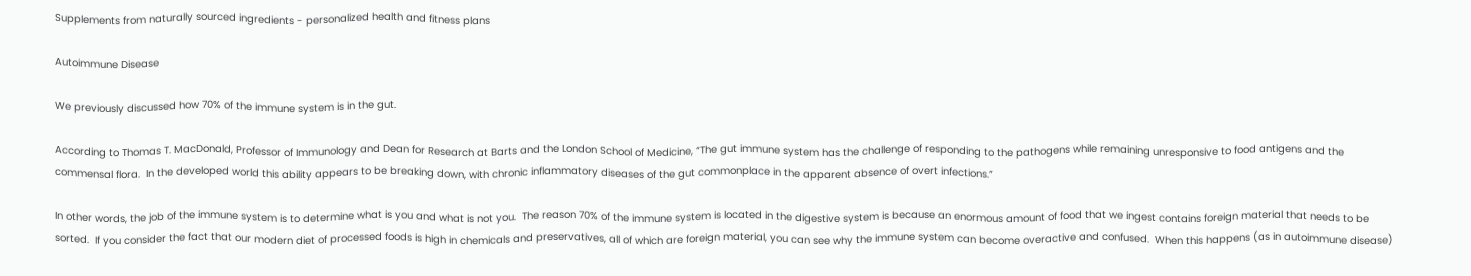Supplements from naturally sourced ingredients - personalized health and fitness plans

Autoimmune Disease

We previously discussed how 70% of the immune system is in the gut.

According to Thomas T. MacDonald, Professor of Immunology and Dean for Research at Barts and the London School of Medicine, “The gut immune system has the challenge of responding to the pathogens while remaining unresponsive to food antigens and the commensal flora.  In the developed world this ability appears to be breaking down, with chronic inflammatory diseases of the gut commonplace in the apparent absence of overt infections.”

In other words, the job of the immune system is to determine what is you and what is not you.  The reason 70% of the immune system is located in the digestive system is because an enormous amount of food that we ingest contains foreign material that needs to be sorted.  If you consider the fact that our modern diet of processed foods is high in chemicals and preservatives, all of which are foreign material, you can see why the immune system can become overactive and confused.  When this happens (as in autoimmune disease)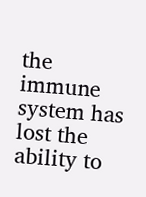the immune system has lost the ability to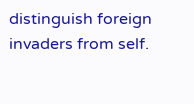distinguish foreign invaders from self.